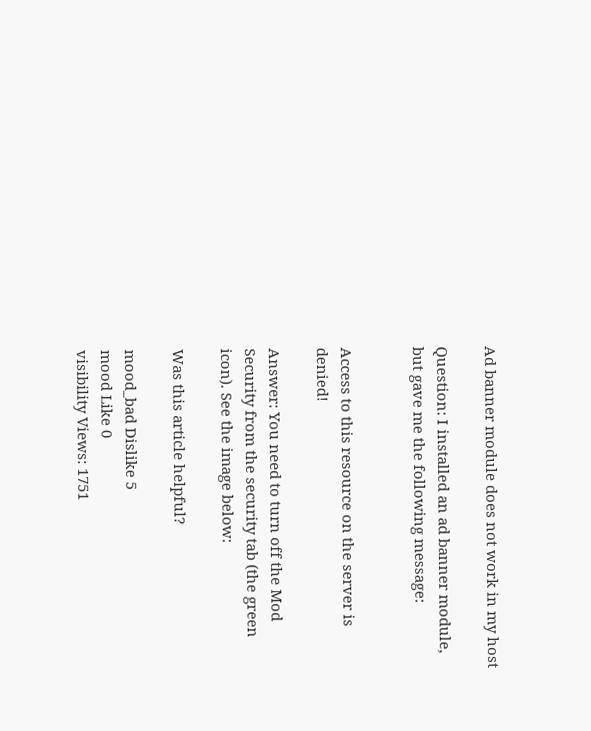Ad banner module does not work in my host

Question: I installed an ad banner module, but gave me the following message:


Access to this resource on the server is denied!

Answer: You need to turn off the Mod Security from the security tab (the green icon). See the image below:

Was this article helpful?

mood_bad Dislike 5
mood Like 0
visibility Views: 1751